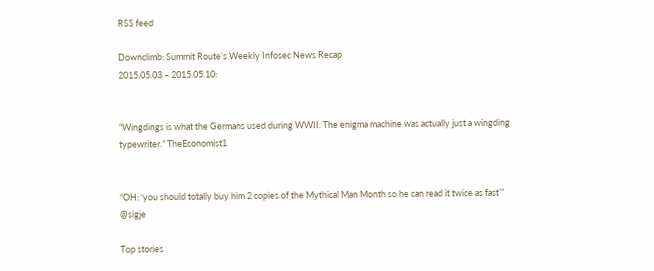RSS feed

Downclimb: Summit Route’s Weekly Infosec News Recap
2015.05.03 – 2015.05.10:


“Wingdings is what the Germans used during WWII. The enigma machine was actually just a wingding typewriter.” TheEconomist1


“OH: ‘you should totally buy him 2 copies of the Mythical Man Month so he can read it twice as fast’” @sigje

Top stories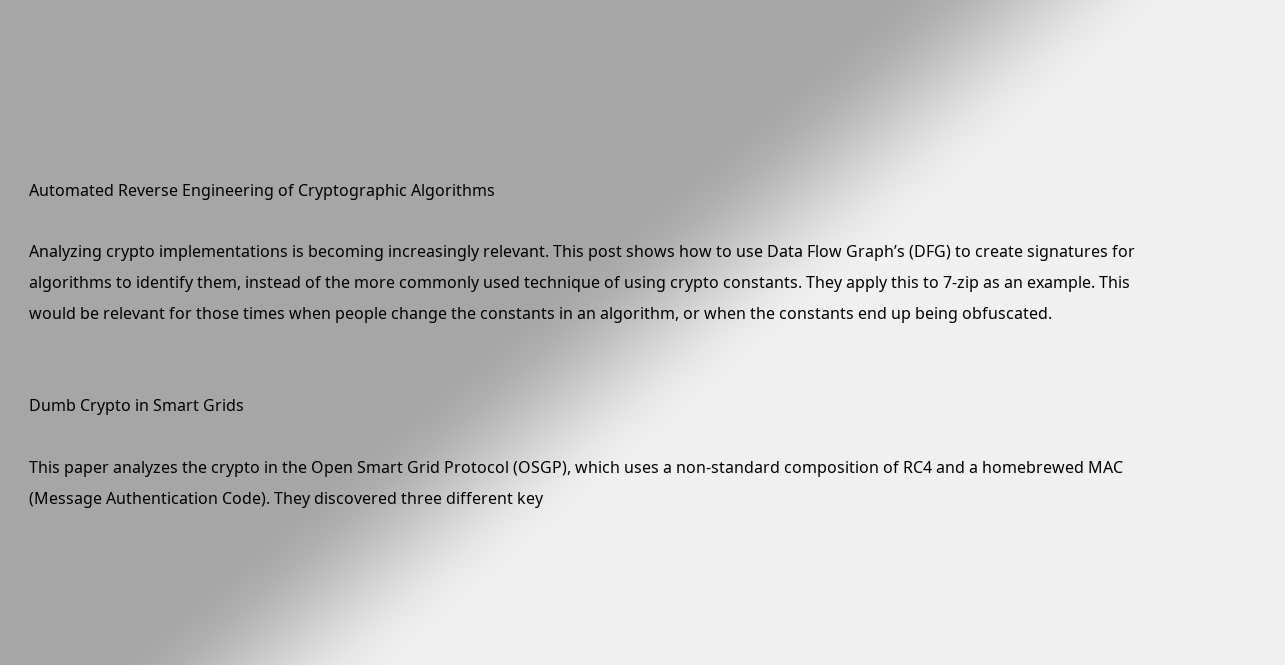Automated Reverse Engineering of Cryptographic Algorithms

Analyzing crypto implementations is becoming increasingly relevant. This post shows how to use Data Flow Graph’s (DFG) to create signatures for algorithms to identify them, instead of the more commonly used technique of using crypto constants. They apply this to 7-zip as an example. This would be relevant for those times when people change the constants in an algorithm, or when the constants end up being obfuscated.


Dumb Crypto in Smart Grids

This paper analyzes the crypto in the Open Smart Grid Protocol (OSGP), which uses a non-standard composition of RC4 and a homebrewed MAC (Message Authentication Code). They discovered three different key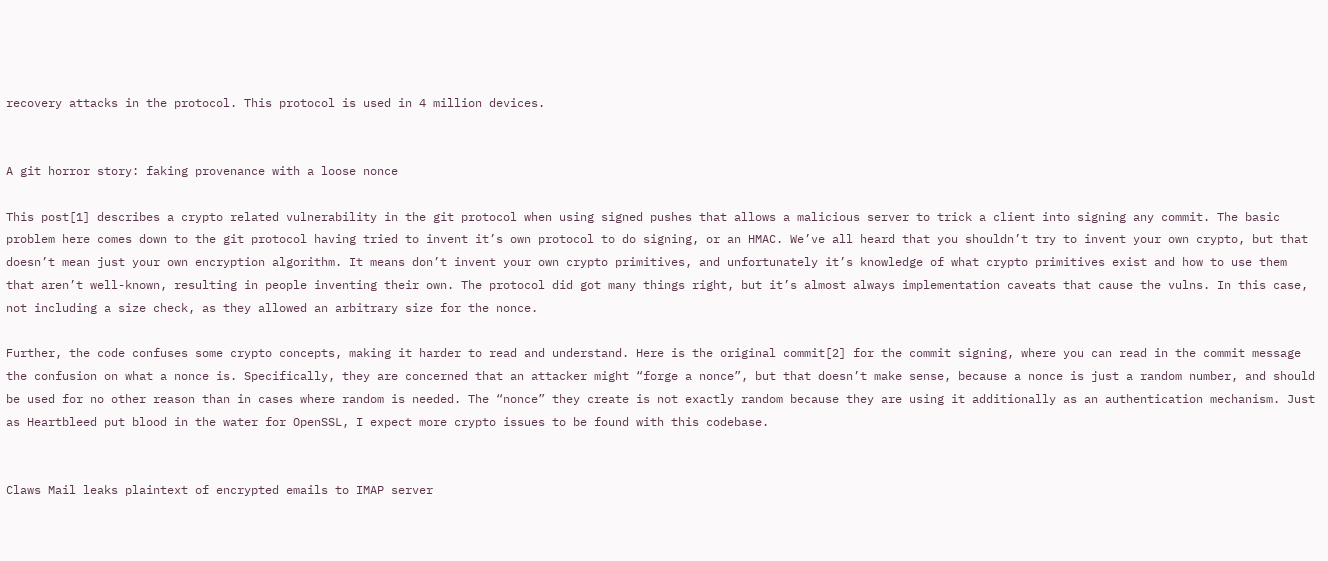recovery attacks in the protocol. This protocol is used in 4 million devices.


A git horror story: faking provenance with a loose nonce

This post[1] describes a crypto related vulnerability in the git protocol when using signed pushes that allows a malicious server to trick a client into signing any commit. The basic problem here comes down to the git protocol having tried to invent it’s own protocol to do signing, or an HMAC. We’ve all heard that you shouldn’t try to invent your own crypto, but that doesn’t mean just your own encryption algorithm. It means don’t invent your own crypto primitives, and unfortunately it’s knowledge of what crypto primitives exist and how to use them that aren’t well-known, resulting in people inventing their own. The protocol did got many things right, but it’s almost always implementation caveats that cause the vulns. In this case, not including a size check, as they allowed an arbitrary size for the nonce.

Further, the code confuses some crypto concepts, making it harder to read and understand. Here is the original commit[2] for the commit signing, where you can read in the commit message the confusion on what a nonce is. Specifically, they are concerned that an attacker might “forge a nonce”, but that doesn’t make sense, because a nonce is just a random number, and should be used for no other reason than in cases where random is needed. The “nonce” they create is not exactly random because they are using it additionally as an authentication mechanism. Just as Heartbleed put blood in the water for OpenSSL, I expect more crypto issues to be found with this codebase.


Claws Mail leaks plaintext of encrypted emails to IMAP server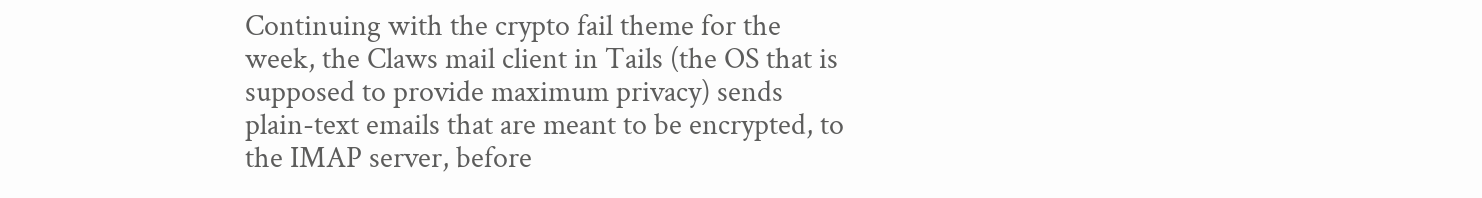Continuing with the crypto fail theme for the week, the Claws mail client in Tails (the OS that is supposed to provide maximum privacy) sends plain-text emails that are meant to be encrypted, to the IMAP server, before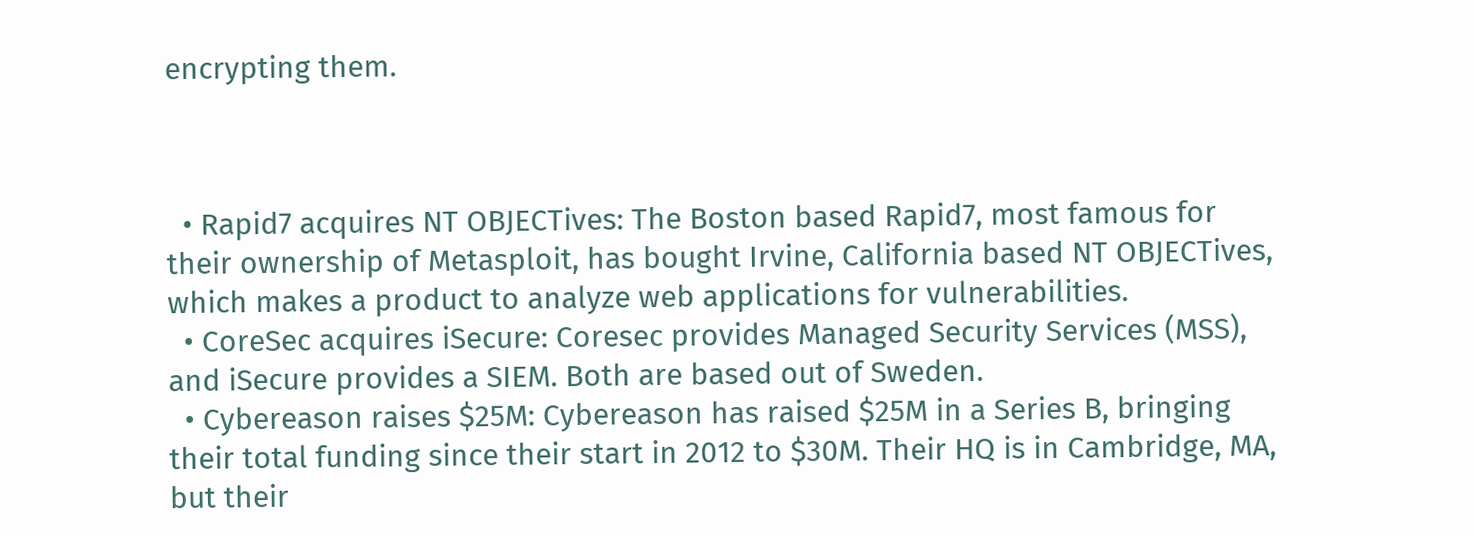encrypting them.



  • Rapid7 acquires NT OBJECTives: The Boston based Rapid7, most famous for their ownership of Metasploit, has bought Irvine, California based NT OBJECTives, which makes a product to analyze web applications for vulnerabilities.
  • CoreSec acquires iSecure: Coresec provides Managed Security Services (MSS), and iSecure provides a SIEM. Both are based out of Sweden.
  • Cybereason raises $25M: Cybereason has raised $25M in a Series B, bringing their total funding since their start in 2012 to $30M. Their HQ is in Cambridge, MA, but their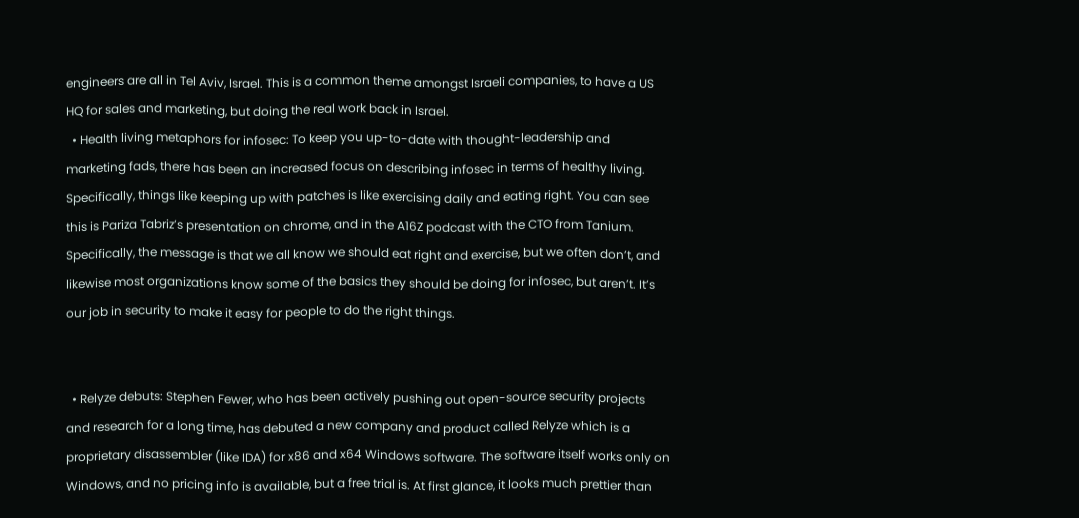engineers are all in Tel Aviv, Israel. This is a common theme amongst Israeli companies, to have a US HQ for sales and marketing, but doing the real work back in Israel.
  • Health living metaphors for infosec: To keep you up-to-date with thought-leadership and marketing fads, there has been an increased focus on describing infosec in terms of healthy living. Specifically, things like keeping up with patches is like exercising daily and eating right. You can see this is Pariza Tabriz’s presentation on chrome, and in the A16Z podcast with the CTO from Tanium. Specifically, the message is that we all know we should eat right and exercise, but we often don’t, and likewise most organizations know some of the basics they should be doing for infosec, but aren’t. It’s our job in security to make it easy for people to do the right things.


  • Relyze debuts: Stephen Fewer, who has been actively pushing out open-source security projects and research for a long time, has debuted a new company and product called Relyze which is a proprietary disassembler (like IDA) for x86 and x64 Windows software. The software itself works only on Windows, and no pricing info is available, but a free trial is. At first glance, it looks much prettier than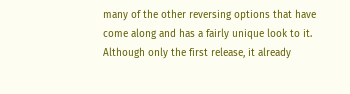many of the other reversing options that have come along and has a fairly unique look to it. Although only the first release, it already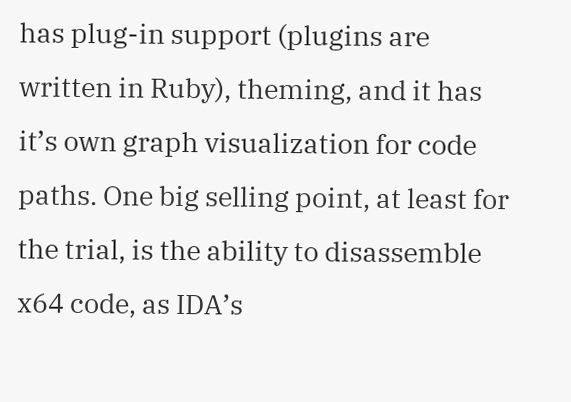has plug-in support (plugins are written in Ruby), theming, and it has it’s own graph visualization for code paths. One big selling point, at least for the trial, is the ability to disassemble x64 code, as IDA’s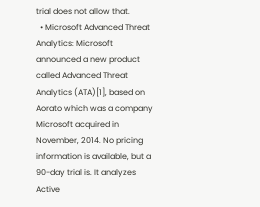trial does not allow that.
  • Microsoft Advanced Threat Analytics: Microsoft announced a new product called Advanced Threat Analytics (ATA)[1], based on Aorato which was a company Microsoft acquired in November, 2014. No pricing information is available, but a 90-day trial is. It analyzes Active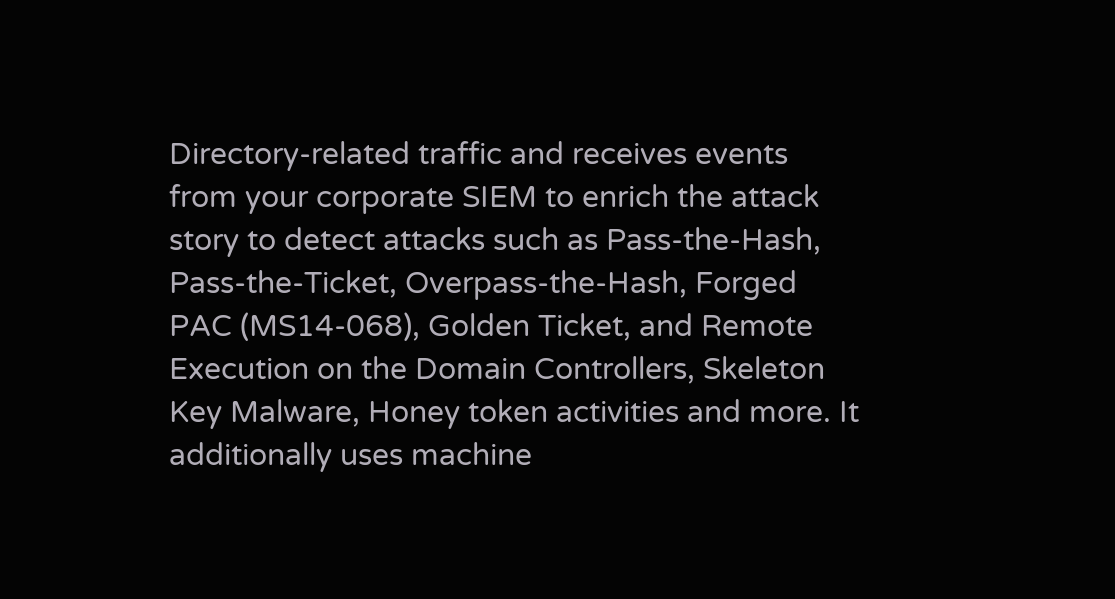Directory-related traffic and receives events from your corporate SIEM to enrich the attack story to detect attacks such as Pass-the-Hash, Pass-the-Ticket, Overpass-the-Hash, Forged PAC (MS14-068), Golden Ticket, and Remote Execution on the Domain Controllers, Skeleton Key Malware, Honey token activities and more. It additionally uses machine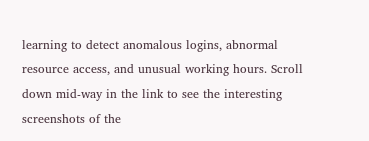learning to detect anomalous logins, abnormal resource access, and unusual working hours. Scroll down mid-way in the link to see the interesting screenshots of the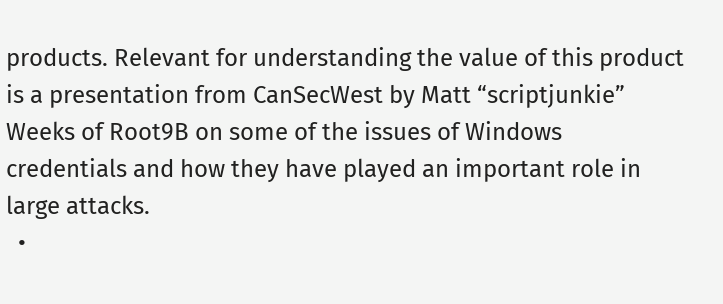products. Relevant for understanding the value of this product is a presentation from CanSecWest by Matt “scriptjunkie” Weeks of Root9B on some of the issues of Windows credentials and how they have played an important role in large attacks.
  •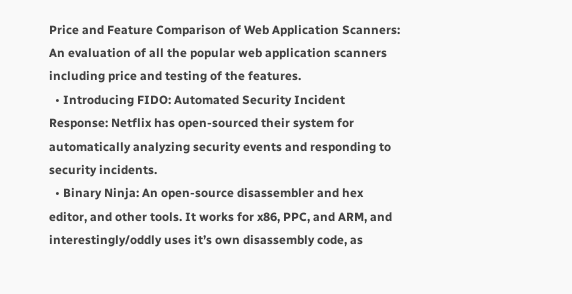Price and Feature Comparison of Web Application Scanners: An evaluation of all the popular web application scanners including price and testing of the features.
  • Introducing FIDO: Automated Security Incident Response: Netflix has open-sourced their system for automatically analyzing security events and responding to security incidents.
  • Binary Ninja: An open-source disassembler and hex editor, and other tools. It works for x86, PPC, and ARM, and interestingly/oddly uses it’s own disassembly code, as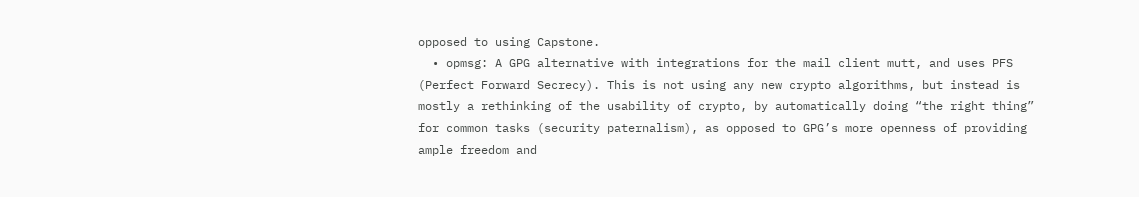opposed to using Capstone.
  • opmsg: A GPG alternative with integrations for the mail client mutt, and uses PFS (Perfect Forward Secrecy). This is not using any new crypto algorithms, but instead is mostly a rethinking of the usability of crypto, by automatically doing “the right thing” for common tasks (security paternalism), as opposed to GPG’s more openness of providing ample freedom and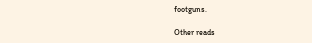footguns.

Other reads